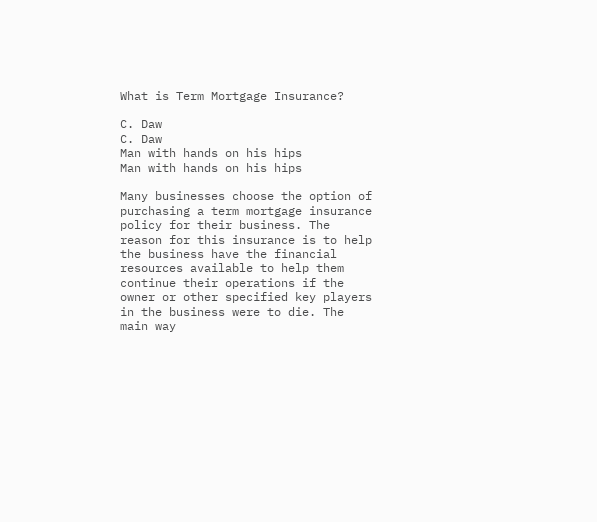What is Term Mortgage Insurance?

C. Daw
C. Daw
Man with hands on his hips
Man with hands on his hips

Many businesses choose the option of purchasing a term mortgage insurance policy for their business. The reason for this insurance is to help the business have the financial resources available to help them continue their operations if the owner or other specified key players in the business were to die. The main way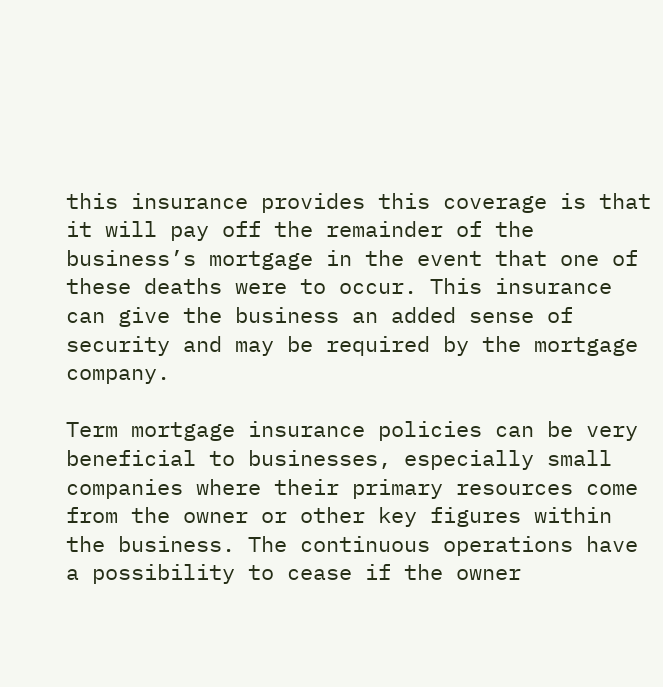this insurance provides this coverage is that it will pay off the remainder of the business’s mortgage in the event that one of these deaths were to occur. This insurance can give the business an added sense of security and may be required by the mortgage company.

Term mortgage insurance policies can be very beneficial to businesses, especially small companies where their primary resources come from the owner or other key figures within the business. The continuous operations have a possibility to cease if the owner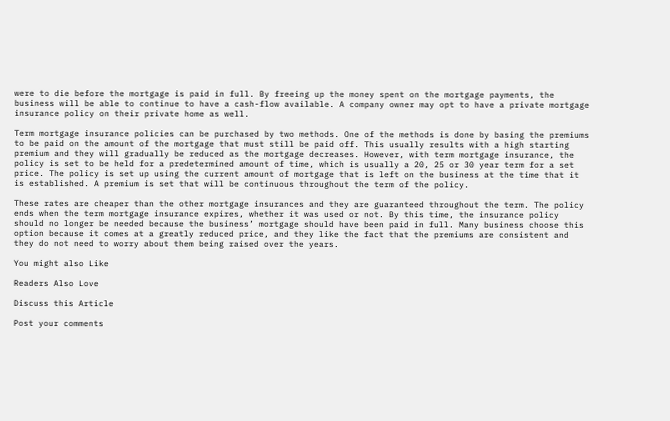were to die before the mortgage is paid in full. By freeing up the money spent on the mortgage payments, the business will be able to continue to have a cash-flow available. A company owner may opt to have a private mortgage insurance policy on their private home as well.

Term mortgage insurance policies can be purchased by two methods. One of the methods is done by basing the premiums to be paid on the amount of the mortgage that must still be paid off. This usually results with a high starting premium and they will gradually be reduced as the mortgage decreases. However, with term mortgage insurance, the policy is set to be held for a predetermined amount of time, which is usually a 20, 25 or 30 year term for a set price. The policy is set up using the current amount of mortgage that is left on the business at the time that it is established. A premium is set that will be continuous throughout the term of the policy.

These rates are cheaper than the other mortgage insurances and they are guaranteed throughout the term. The policy ends when the term mortgage insurance expires, whether it was used or not. By this time, the insurance policy should no longer be needed because the business’ mortgage should have been paid in full. Many business choose this option because it comes at a greatly reduced price, and they like the fact that the premiums are consistent and they do not need to worry about them being raised over the years.

You might also Like

Readers Also Love

Discuss this Article

Post your comments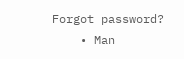Forgot password?
    • Man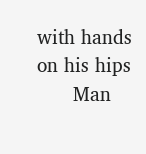with hands on his hips
      Man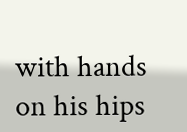with hands on his hips